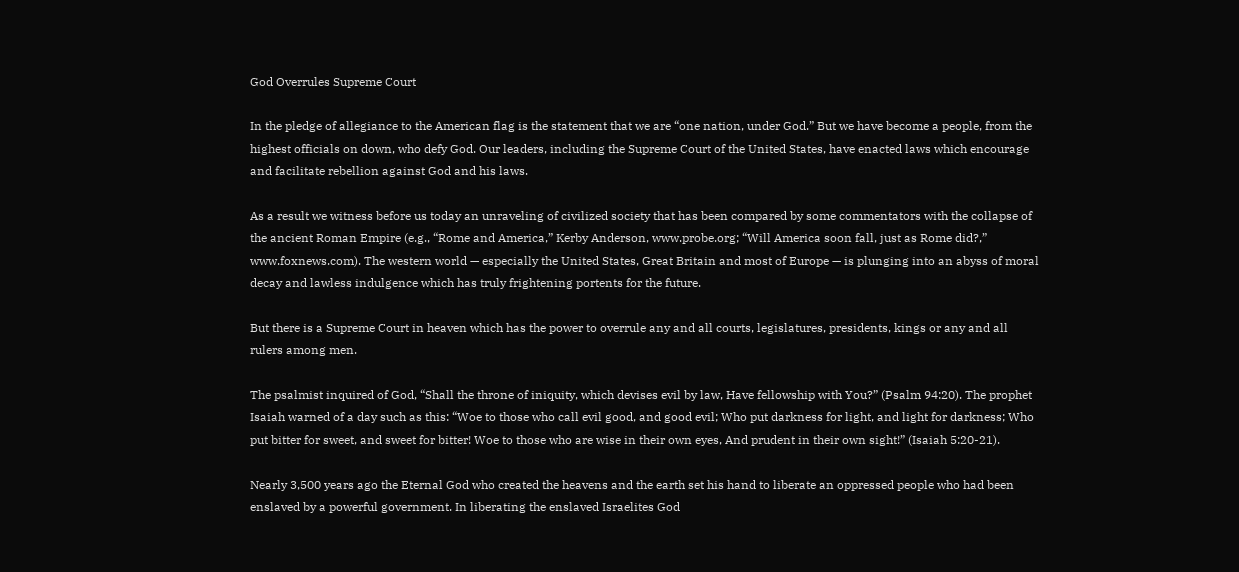God Overrules Supreme Court

In the pledge of allegiance to the American flag is the statement that we are “one nation, under God.” But we have become a people, from the highest officials on down, who defy God. Our leaders, including the Supreme Court of the United States, have enacted laws which encourage and facilitate rebellion against God and his laws.

As a result we witness before us today an unraveling of civilized society that has been compared by some commentators with the collapse of the ancient Roman Empire (e.g., “Rome and America,” Kerby Anderson, www.probe.org; “Will America soon fall, just as Rome did?,” www.foxnews.com). The western world — especially the United States, Great Britain and most of Europe — is plunging into an abyss of moral decay and lawless indulgence which has truly frightening portents for the future.

But there is a Supreme Court in heaven which has the power to overrule any and all courts, legislatures, presidents, kings or any and all rulers among men.

The psalmist inquired of God, “Shall the throne of iniquity, which devises evil by law, Have fellowship with You?” (Psalm 94:20). The prophet Isaiah warned of a day such as this: “Woe to those who call evil good, and good evil; Who put darkness for light, and light for darkness; Who put bitter for sweet, and sweet for bitter! Woe to those who are wise in their own eyes, And prudent in their own sight!” (Isaiah 5:20-21).

Nearly 3,500 years ago the Eternal God who created the heavens and the earth set his hand to liberate an oppressed people who had been enslaved by a powerful government. In liberating the enslaved Israelites God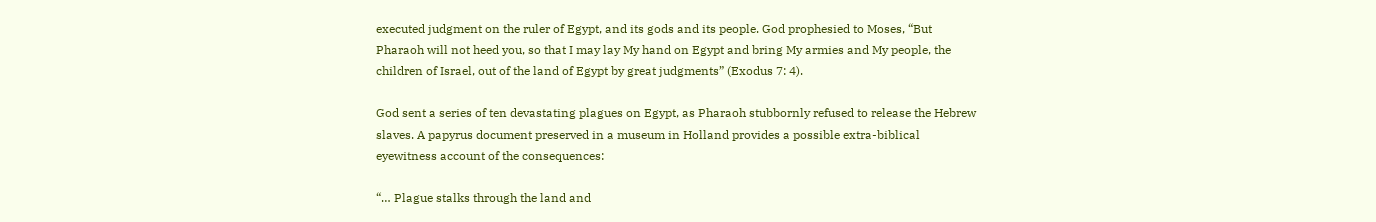executed judgment on the ruler of Egypt, and its gods and its people. God prophesied to Moses, “But Pharaoh will not heed you, so that I may lay My hand on Egypt and bring My armies and My people, the children of Israel, out of the land of Egypt by great judgments” (Exodus 7: 4).

God sent a series of ten devastating plagues on Egypt, as Pharaoh stubbornly refused to release the Hebrew slaves. A papyrus document preserved in a museum in Holland provides a possible extra-biblical eyewitness account of the consequences:

“… Plague stalks through the land and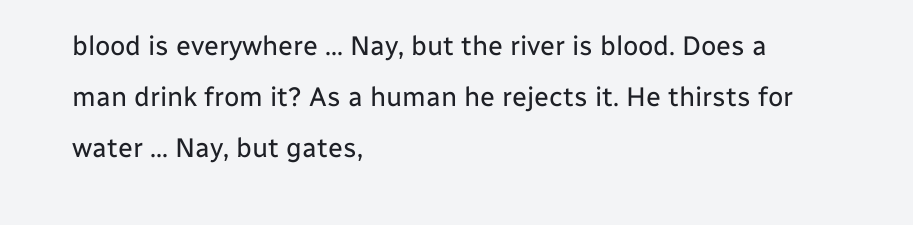blood is everywhere … Nay, but the river is blood. Does a man drink from it? As a human he rejects it. He thirsts for water … Nay, but gates,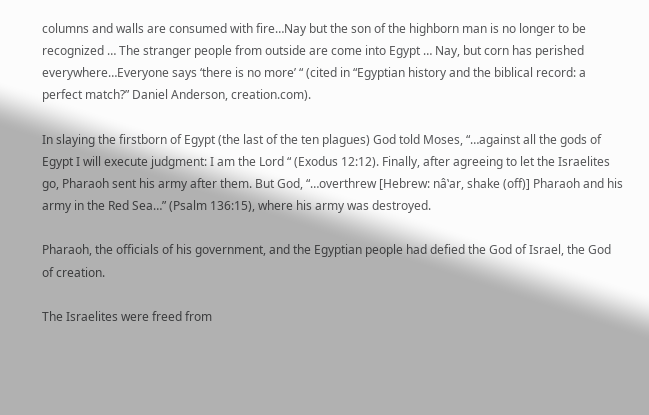columns and walls are consumed with fire…Nay but the son of the highborn man is no longer to be recognized … The stranger people from outside are come into Egypt … Nay, but corn has perished everywhere…Everyone says ‘there is no more’ “ (cited in “Egyptian history and the biblical record: a perfect match?” Daniel Anderson, creation.com).

In slaying the firstborn of Egypt (the last of the ten plagues) God told Moses, “…against all the gods of Egypt I will execute judgment: I am the Lord “ (Exodus 12:12). Finally, after agreeing to let the Israelites go, Pharaoh sent his army after them. But God, “…overthrew [Hebrew: nâ‛ar, shake (off)] Pharaoh and his army in the Red Sea…” (Psalm 136:15), where his army was destroyed.

Pharaoh, the officials of his government, and the Egyptian people had defied the God of Israel, the God of creation.

The Israelites were freed from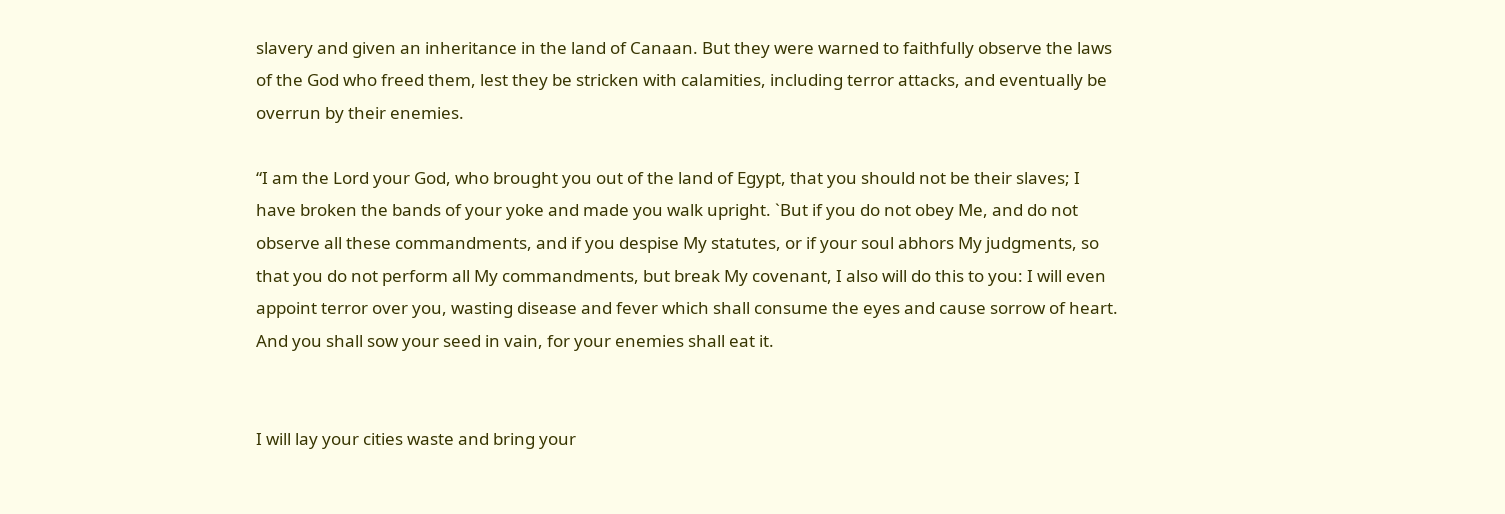slavery and given an inheritance in the land of Canaan. But they were warned to faithfully observe the laws of the God who freed them, lest they be stricken with calamities, including terror attacks, and eventually be overrun by their enemies.

“I am the Lord your God, who brought you out of the land of Egypt, that you should not be their slaves; I have broken the bands of your yoke and made you walk upright. `But if you do not obey Me, and do not observe all these commandments, and if you despise My statutes, or if your soul abhors My judgments, so that you do not perform all My commandments, but break My covenant, I also will do this to you: I will even appoint terror over you, wasting disease and fever which shall consume the eyes and cause sorrow of heart. And you shall sow your seed in vain, for your enemies shall eat it.


I will lay your cities waste and bring your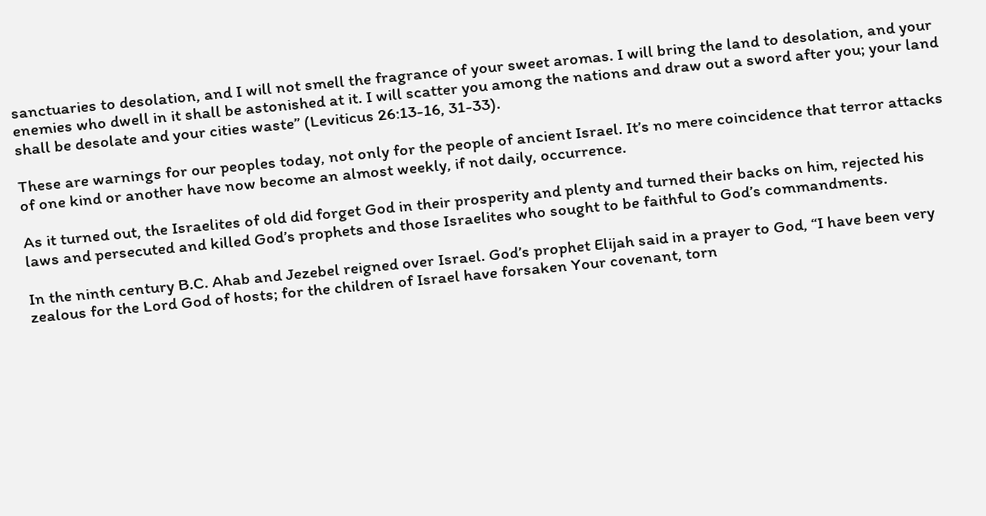sanctuaries to desolation, and I will not smell the fragrance of your sweet aromas. I will bring the land to desolation, and your enemies who dwell in it shall be astonished at it. I will scatter you among the nations and draw out a sword after you; your land shall be desolate and your cities waste” (Leviticus 26:13-16, 31-33).

These are warnings for our peoples today, not only for the people of ancient Israel. It’s no mere coincidence that terror attacks of one kind or another have now become an almost weekly, if not daily, occurrence.

As it turned out, the Israelites of old did forget God in their prosperity and plenty and turned their backs on him, rejected his laws and persecuted and killed God’s prophets and those Israelites who sought to be faithful to God’s commandments.

In the ninth century B.C. Ahab and Jezebel reigned over Israel. God’s prophet Elijah said in a prayer to God, “I have been very zealous for the Lord God of hosts; for the children of Israel have forsaken Your covenant, torn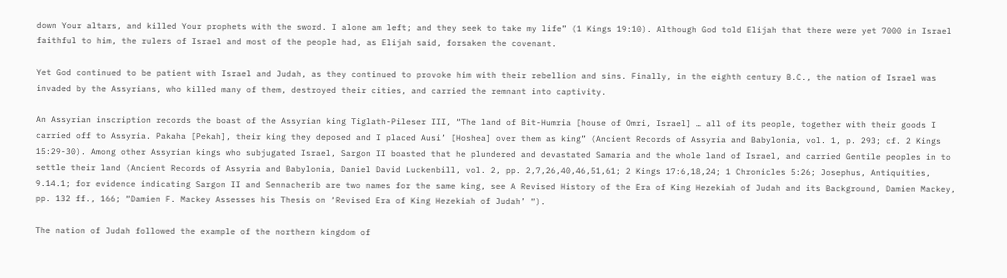down Your altars, and killed Your prophets with the sword. I alone am left; and they seek to take my life” (1 Kings 19:10). Although God told Elijah that there were yet 7000 in Israel faithful to him, the rulers of Israel and most of the people had, as Elijah said, forsaken the covenant.

Yet God continued to be patient with Israel and Judah, as they continued to provoke him with their rebellion and sins. Finally, in the eighth century B.C., the nation of Israel was invaded by the Assyrians, who killed many of them, destroyed their cities, and carried the remnant into captivity.

An Assyrian inscription records the boast of the Assyrian king Tiglath-Pileser III, “The land of Bit-Humria [house of Omri, Israel] … all of its people, together with their goods I carried off to Assyria. Pakaha [Pekah], their king they deposed and I placed Ausi’ [Hoshea] over them as king” (Ancient Records of Assyria and Babylonia, vol. 1, p. 293; cf. 2 Kings 15:29-30). Among other Assyrian kings who subjugated Israel, Sargon II boasted that he plundered and devastated Samaria and the whole land of Israel, and carried Gentile peoples in to settle their land (Ancient Records of Assyria and Babylonia, Daniel David Luckenbill, vol. 2, pp. 2,7,26,40,46,51,61; 2 Kings 17:6,18,24; 1 Chronicles 5:26; Josephus, Antiquities, 9.14.1; for evidence indicating Sargon II and Sennacherib are two names for the same king, see A Revised History of the Era of King Hezekiah of Judah and its Background, Damien Mackey, pp. 132 ff., 166; “Damien F. Mackey Assesses his Thesis on ‘Revised Era of King Hezekiah of Judah’ “).

The nation of Judah followed the example of the northern kingdom of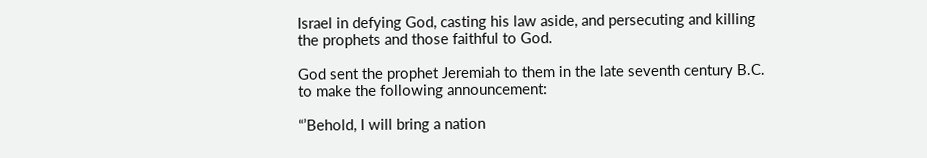Israel in defying God, casting his law aside, and persecuting and killing the prophets and those faithful to God.

God sent the prophet Jeremiah to them in the late seventh century B.C. to make the following announcement:

“’Behold, I will bring a nation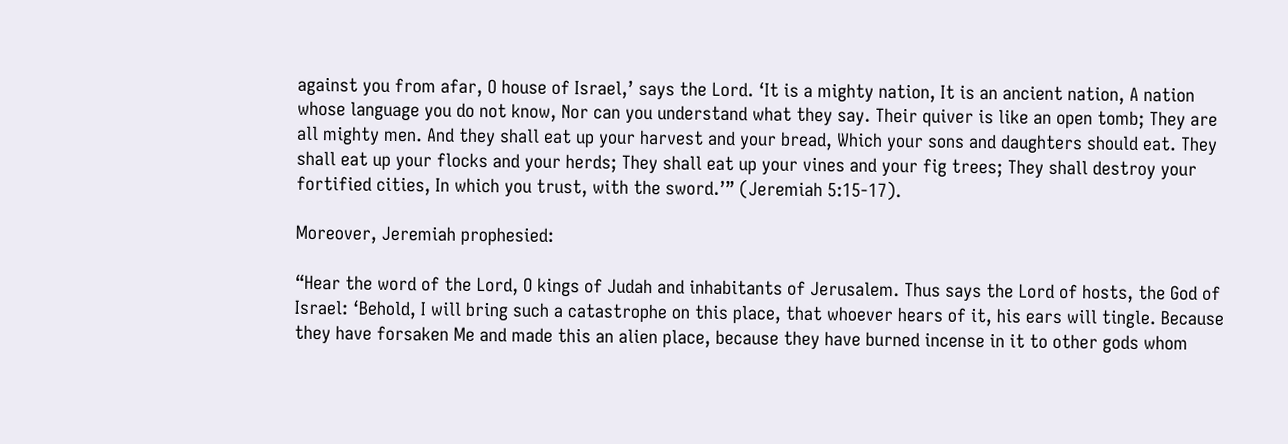against you from afar, O house of Israel,’ says the Lord. ‘It is a mighty nation, It is an ancient nation, A nation whose language you do not know, Nor can you understand what they say. Their quiver is like an open tomb; They are all mighty men. And they shall eat up your harvest and your bread, Which your sons and daughters should eat. They shall eat up your flocks and your herds; They shall eat up your vines and your fig trees; They shall destroy your fortified cities, In which you trust, with the sword.’” (Jeremiah 5:15-17).

Moreover, Jeremiah prophesied:

“Hear the word of the Lord, O kings of Judah and inhabitants of Jerusalem. Thus says the Lord of hosts, the God of Israel: ‘Behold, I will bring such a catastrophe on this place, that whoever hears of it, his ears will tingle. Because they have forsaken Me and made this an alien place, because they have burned incense in it to other gods whom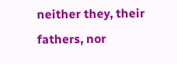neither they, their fathers, nor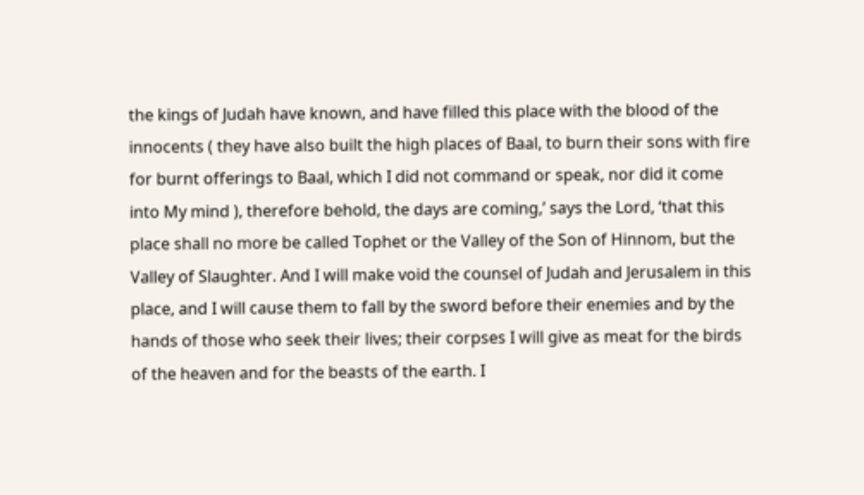the kings of Judah have known, and have filled this place with the blood of the innocents ( they have also built the high places of Baal, to burn their sons with fire for burnt offerings to Baal, which I did not command or speak, nor did it come into My mind ), therefore behold, the days are coming,’ says the Lord, ‘that this place shall no more be called Tophet or the Valley of the Son of Hinnom, but the Valley of Slaughter. And I will make void the counsel of Judah and Jerusalem in this place, and I will cause them to fall by the sword before their enemies and by the hands of those who seek their lives; their corpses I will give as meat for the birds of the heaven and for the beasts of the earth. I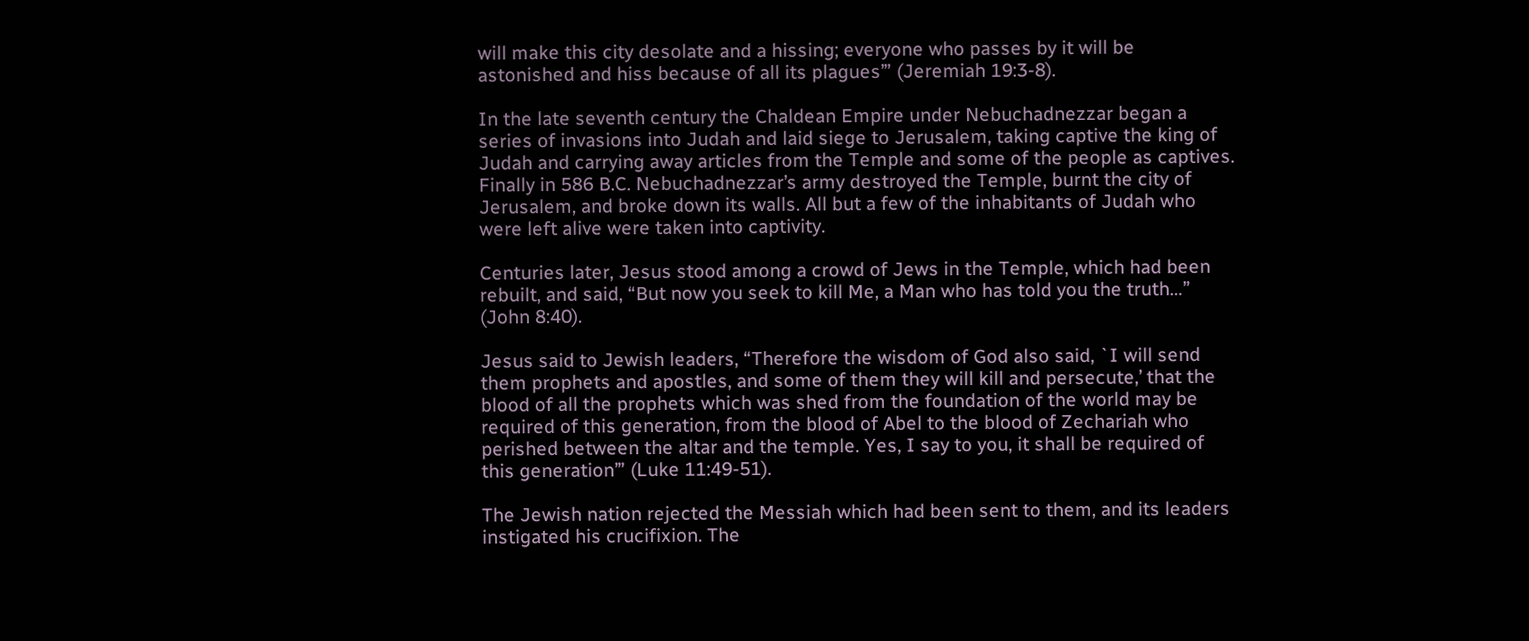will make this city desolate and a hissing; everyone who passes by it will be astonished and hiss because of all its plagues’” (Jeremiah 19:3-8).

In the late seventh century the Chaldean Empire under Nebuchadnezzar began a series of invasions into Judah and laid siege to Jerusalem, taking captive the king of Judah and carrying away articles from the Temple and some of the people as captives. Finally in 586 B.C. Nebuchadnezzar’s army destroyed the Temple, burnt the city of Jerusalem, and broke down its walls. All but a few of the inhabitants of Judah who were left alive were taken into captivity.

Centuries later, Jesus stood among a crowd of Jews in the Temple, which had been rebuilt, and said, “But now you seek to kill Me, a Man who has told you the truth…” (John 8:40).

Jesus said to Jewish leaders, “Therefore the wisdom of God also said, `I will send them prophets and apostles, and some of them they will kill and persecute,’ that the blood of all the prophets which was shed from the foundation of the world may be required of this generation, from the blood of Abel to the blood of Zechariah who perished between the altar and the temple. Yes, I say to you, it shall be required of this generation’” (Luke 11:49-51).

The Jewish nation rejected the Messiah which had been sent to them, and its leaders instigated his crucifixion. The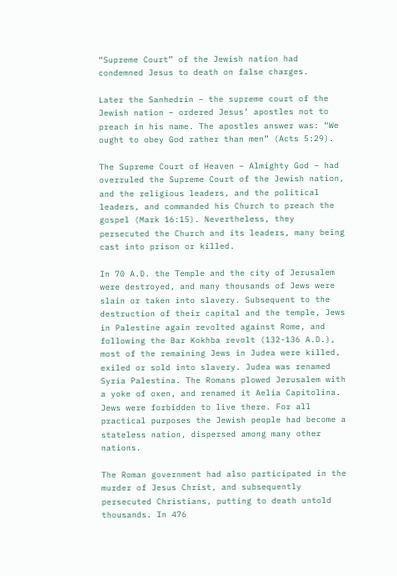“Supreme Court” of the Jewish nation had condemned Jesus to death on false charges.

Later the Sanhedrin – the supreme court of the Jewish nation – ordered Jesus’ apostles not to preach in his name. The apostles answer was: “We ought to obey God rather than men” (Acts 5:29).

The Supreme Court of Heaven – Almighty God – had overruled the Supreme Court of the Jewish nation, and the religious leaders, and the political leaders, and commanded his Church to preach the gospel (Mark 16:15). Nevertheless, they persecuted the Church and its leaders, many being cast into prison or killed.

In 70 A.D. the Temple and the city of Jerusalem were destroyed, and many thousands of Jews were slain or taken into slavery. Subsequent to the destruction of their capital and the temple, Jews in Palestine again revolted against Rome, and following the Bar Kokhba revolt (132-136 A.D.), most of the remaining Jews in Judea were killed, exiled or sold into slavery. Judea was renamed Syria Palestina. The Romans plowed Jerusalem with a yoke of oxen, and renamed it Aelia Capitolina. Jews were forbidden to live there. For all practical purposes the Jewish people had become a stateless nation, dispersed among many other nations.

The Roman government had also participated in the murder of Jesus Christ, and subsequently persecuted Christians, putting to death untold thousands. In 476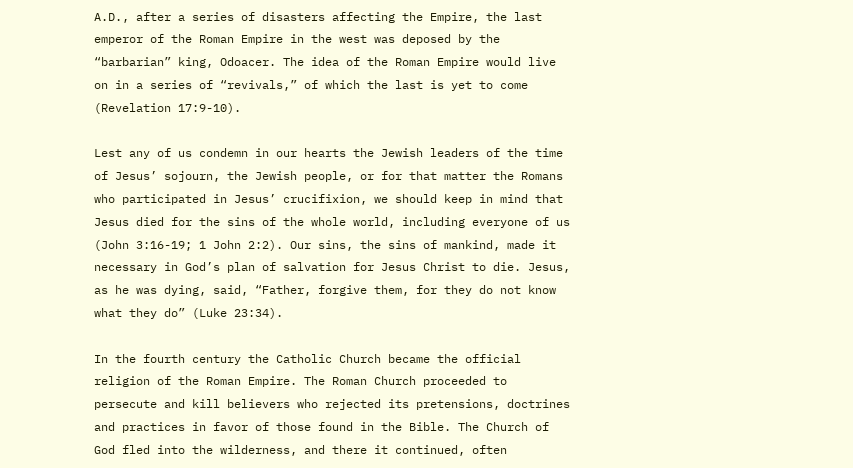A.D., after a series of disasters affecting the Empire, the last emperor of the Roman Empire in the west was deposed by the “barbarian” king, Odoacer. The idea of the Roman Empire would live on in a series of “revivals,” of which the last is yet to come (Revelation 17:9-10).

Lest any of us condemn in our hearts the Jewish leaders of the time of Jesus’ sojourn, the Jewish people, or for that matter the Romans who participated in Jesus’ crucifixion, we should keep in mind that Jesus died for the sins of the whole world, including everyone of us (John 3:16-19; 1 John 2:2). Our sins, the sins of mankind, made it necessary in God’s plan of salvation for Jesus Christ to die. Jesus, as he was dying, said, “Father, forgive them, for they do not know what they do” (Luke 23:34).

In the fourth century the Catholic Church became the official religion of the Roman Empire. The Roman Church proceeded to persecute and kill believers who rejected its pretensions, doctrines and practices in favor of those found in the Bible. The Church of God fled into the wilderness, and there it continued, often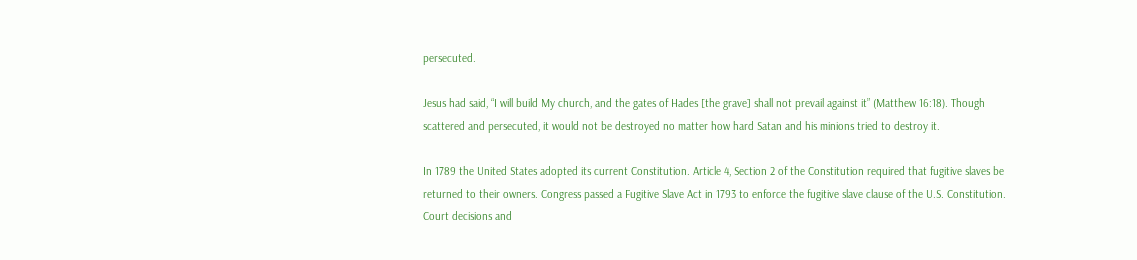persecuted.

Jesus had said, “I will build My church, and the gates of Hades [the grave] shall not prevail against it” (Matthew 16:18). Though scattered and persecuted, it would not be destroyed no matter how hard Satan and his minions tried to destroy it.

In 1789 the United States adopted its current Constitution. Article 4, Section 2 of the Constitution required that fugitive slaves be returned to their owners. Congress passed a Fugitive Slave Act in 1793 to enforce the fugitive slave clause of the U.S. Constitution. Court decisions and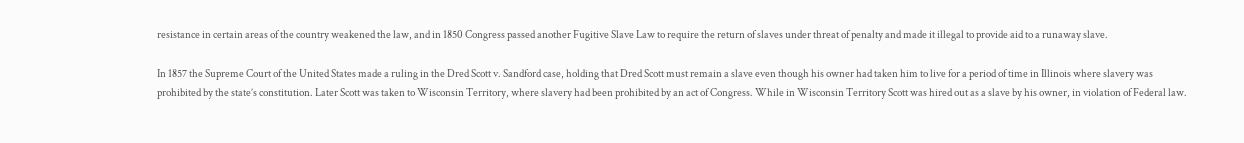resistance in certain areas of the country weakened the law, and in 1850 Congress passed another Fugitive Slave Law to require the return of slaves under threat of penalty and made it illegal to provide aid to a runaway slave.

In 1857 the Supreme Court of the United States made a ruling in the Dred Scott v. Sandford case, holding that Dred Scott must remain a slave even though his owner had taken him to live for a period of time in Illinois where slavery was prohibited by the state’s constitution. Later Scott was taken to Wisconsin Territory, where slavery had been prohibited by an act of Congress. While in Wisconsin Territory Scott was hired out as a slave by his owner, in violation of Federal law.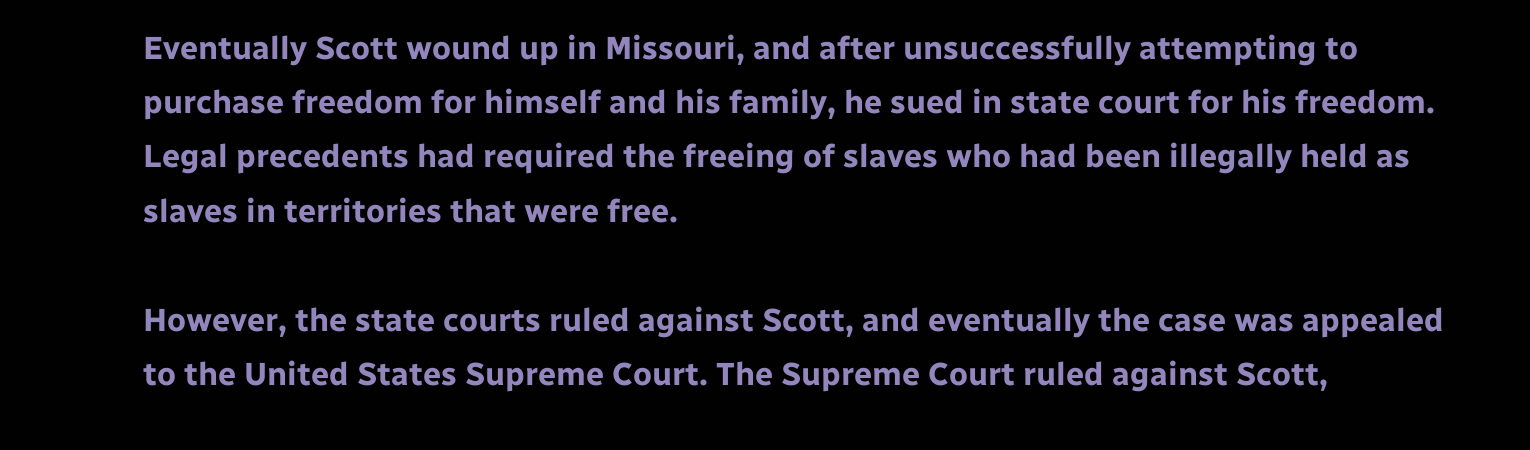Eventually Scott wound up in Missouri, and after unsuccessfully attempting to purchase freedom for himself and his family, he sued in state court for his freedom. Legal precedents had required the freeing of slaves who had been illegally held as slaves in territories that were free.

However, the state courts ruled against Scott, and eventually the case was appealed to the United States Supreme Court. The Supreme Court ruled against Scott,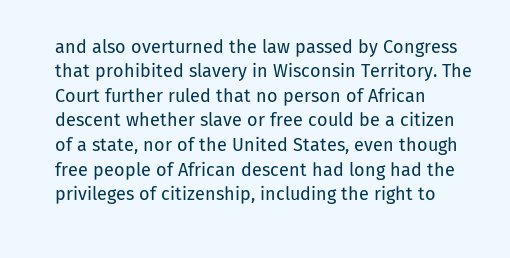and also overturned the law passed by Congress that prohibited slavery in Wisconsin Territory. The Court further ruled that no person of African descent whether slave or free could be a citizen of a state, nor of the United States, even though free people of African descent had long had the privileges of citizenship, including the right to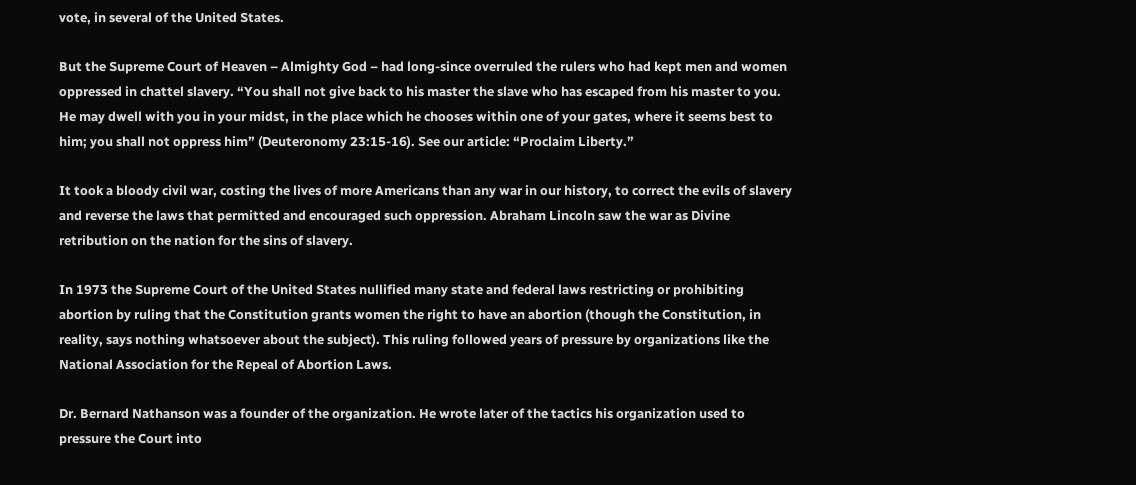vote, in several of the United States.

But the Supreme Court of Heaven – Almighty God – had long-since overruled the rulers who had kept men and women oppressed in chattel slavery. “You shall not give back to his master the slave who has escaped from his master to you. He may dwell with you in your midst, in the place which he chooses within one of your gates, where it seems best to him; you shall not oppress him” (Deuteronomy 23:15-16). See our article: “Proclaim Liberty.”

It took a bloody civil war, costing the lives of more Americans than any war in our history, to correct the evils of slavery and reverse the laws that permitted and encouraged such oppression. Abraham Lincoln saw the war as Divine retribution on the nation for the sins of slavery.

In 1973 the Supreme Court of the United States nullified many state and federal laws restricting or prohibiting abortion by ruling that the Constitution grants women the right to have an abortion (though the Constitution, in reality, says nothing whatsoever about the subject). This ruling followed years of pressure by organizations like the National Association for the Repeal of Abortion Laws.

Dr. Bernard Nathanson was a founder of the organization. He wrote later of the tactics his organization used to pressure the Court into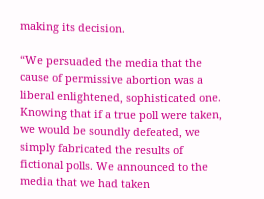making its decision.

“We persuaded the media that the cause of permissive abortion was a liberal enlightened, sophisticated one. Knowing that if a true poll were taken, we would be soundly defeated, we simply fabricated the results of fictional polls. We announced to the media that we had taken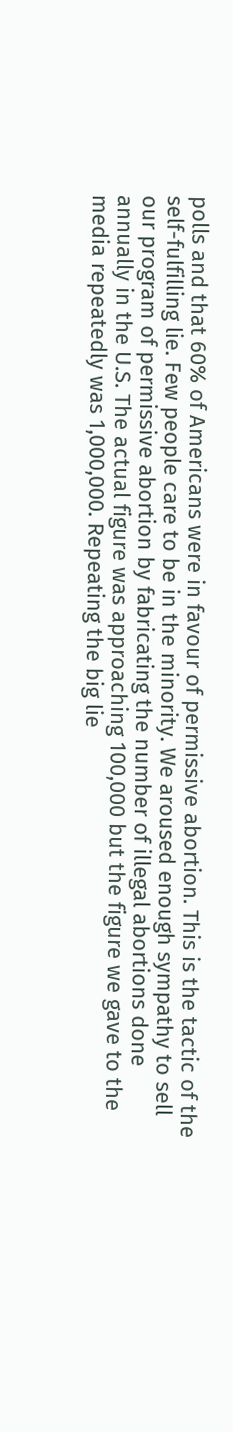polls and that 60% of Americans were in favour of permissive abortion. This is the tactic of the self-fulfilling lie. Few people care to be in the minority. We aroused enough sympathy to sell our program of permissive abortion by fabricating the number of illegal abortions done annually in the U.S. The actual figure was approaching 100,000 but the figure we gave to the media repeatedly was 1,000,000. Repeating the big lie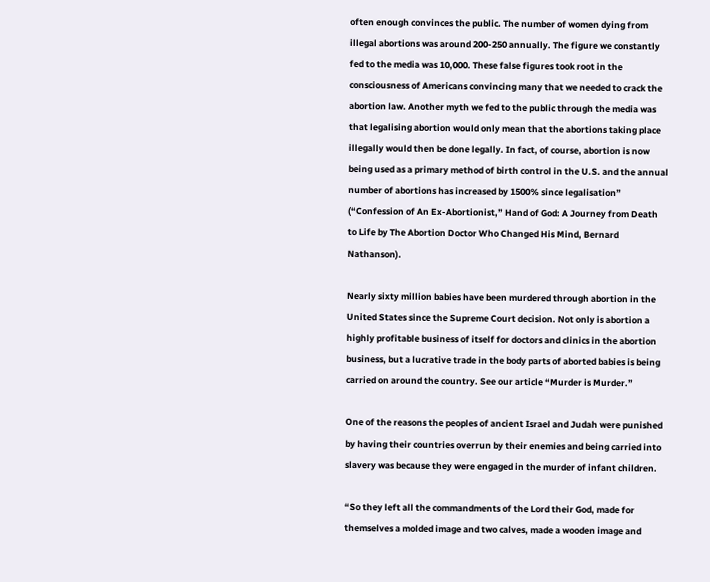often enough convinces the public. The number of women dying from illegal abortions was around 200-250 annually. The figure we constantly fed to the media was 10,000. These false figures took root in the consciousness of Americans convincing many that we needed to crack the abortion law. Another myth we fed to the public through the media was that legalising abortion would only mean that the abortions taking place illegally would then be done legally. In fact, of course, abortion is now being used as a primary method of birth control in the U.S. and the annual number of abortions has increased by 1500% since legalisation” (“Confession of An Ex-Abortionist,” Hand of God: A Journey from Death to Life by The Abortion Doctor Who Changed His Mind, Bernard Nathanson).

Nearly sixty million babies have been murdered through abortion in the United States since the Supreme Court decision. Not only is abortion a highly profitable business of itself for doctors and clinics in the abortion business, but a lucrative trade in the body parts of aborted babies is being carried on around the country. See our article “Murder is Murder.”

One of the reasons the peoples of ancient Israel and Judah were punished by having their countries overrun by their enemies and being carried into slavery was because they were engaged in the murder of infant children.

“So they left all the commandments of the Lord their God, made for themselves a molded image and two calves, made a wooden image and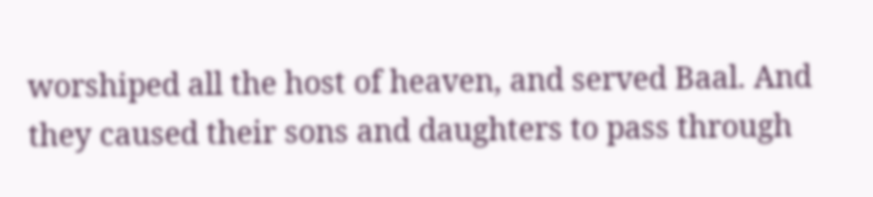worshiped all the host of heaven, and served Baal. And they caused their sons and daughters to pass through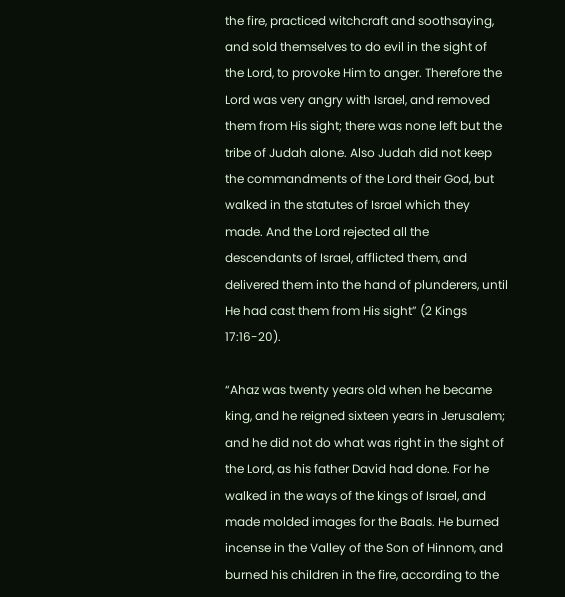the fire, practiced witchcraft and soothsaying, and sold themselves to do evil in the sight of the Lord, to provoke Him to anger. Therefore the Lord was very angry with Israel, and removed them from His sight; there was none left but the tribe of Judah alone. Also Judah did not keep the commandments of the Lord their God, but walked in the statutes of Israel which they made. And the Lord rejected all the descendants of Israel, afflicted them, and delivered them into the hand of plunderers, until He had cast them from His sight” (2 Kings 17:16-20).

“Ahaz was twenty years old when he became king, and he reigned sixteen years in Jerusalem; and he did not do what was right in the sight of the Lord, as his father David had done. For he walked in the ways of the kings of Israel, and made molded images for the Baals. He burned incense in the Valley of the Son of Hinnom, and burned his children in the fire, according to the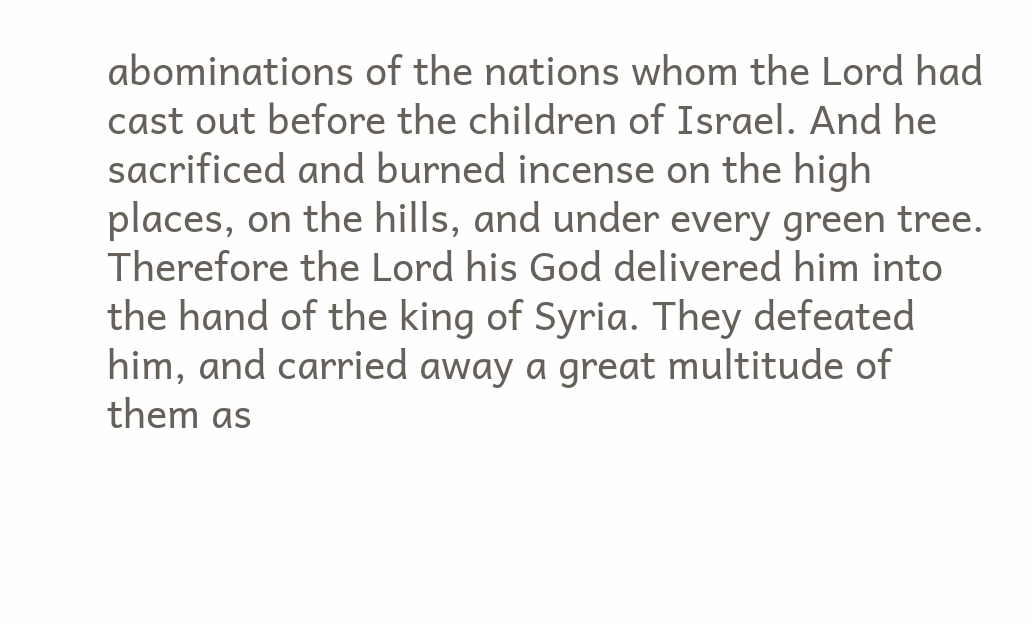abominations of the nations whom the Lord had cast out before the children of Israel. And he sacrificed and burned incense on the high places, on the hills, and under every green tree. Therefore the Lord his God delivered him into the hand of the king of Syria. They defeated him, and carried away a great multitude of them as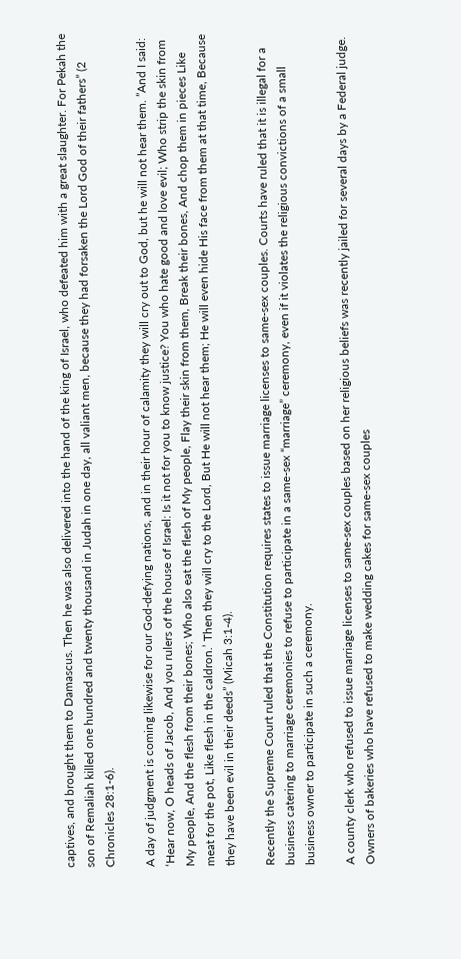captives, and brought them to Damascus. Then he was also delivered into the hand of the king of Israel, who defeated him with a great slaughter. For Pekah the son of Remaliah killed one hundred and twenty thousand in Judah in one day, all valiant men, because they had forsaken the Lord God of their fathers” (2 Chronicles 28:1-6).

A day of judgment is coming likewise for our God-defying nations, and in their hour of calamity they will cry out to God, but he will not hear them. ”And I said: ‘Hear now, O heads of Jacob, And you rulers of the house of Israel: Is it not for you to know justice? You who hate good and love evil; Who strip the skin from My people, And the flesh from their bones; Who also eat the flesh of My people, Flay their skin from them, Break their bones, And chop them in pieces Like meat for the pot, Like flesh in the caldron.’ Then they will cry to the Lord, But He will not hear them; He will even hide His face from them at that time, Because they have been evil in their deeds” (Micah 3:1-4).

Recently the Supreme Court ruled that the Constitution requires states to issue marriage licenses to same-sex couples. Courts have ruled that it is illegal for a business catering to marriage ceremonies to refuse to participate in a same-sex “marriage” ceremony, even if it violates the religious convictions of a small business owner to participate in such a ceremony.

A county clerk who refused to issue marriage licenses to same-sex couples based on her religious beliefs was recently jailed for several days by a Federal judge. Owners of bakeries who have refused to make wedding cakes for same-sex couples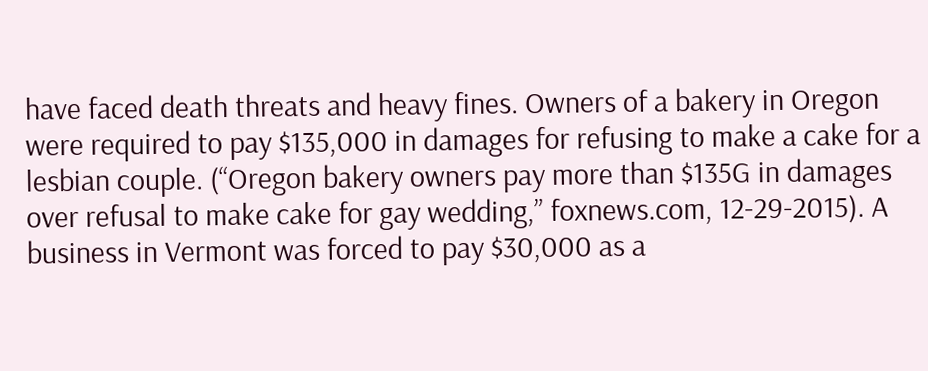have faced death threats and heavy fines. Owners of a bakery in Oregon were required to pay $135,000 in damages for refusing to make a cake for a lesbian couple. (“Oregon bakery owners pay more than $135G in damages over refusal to make cake for gay wedding,” foxnews.com, 12-29-2015). A business in Vermont was forced to pay $30,000 as a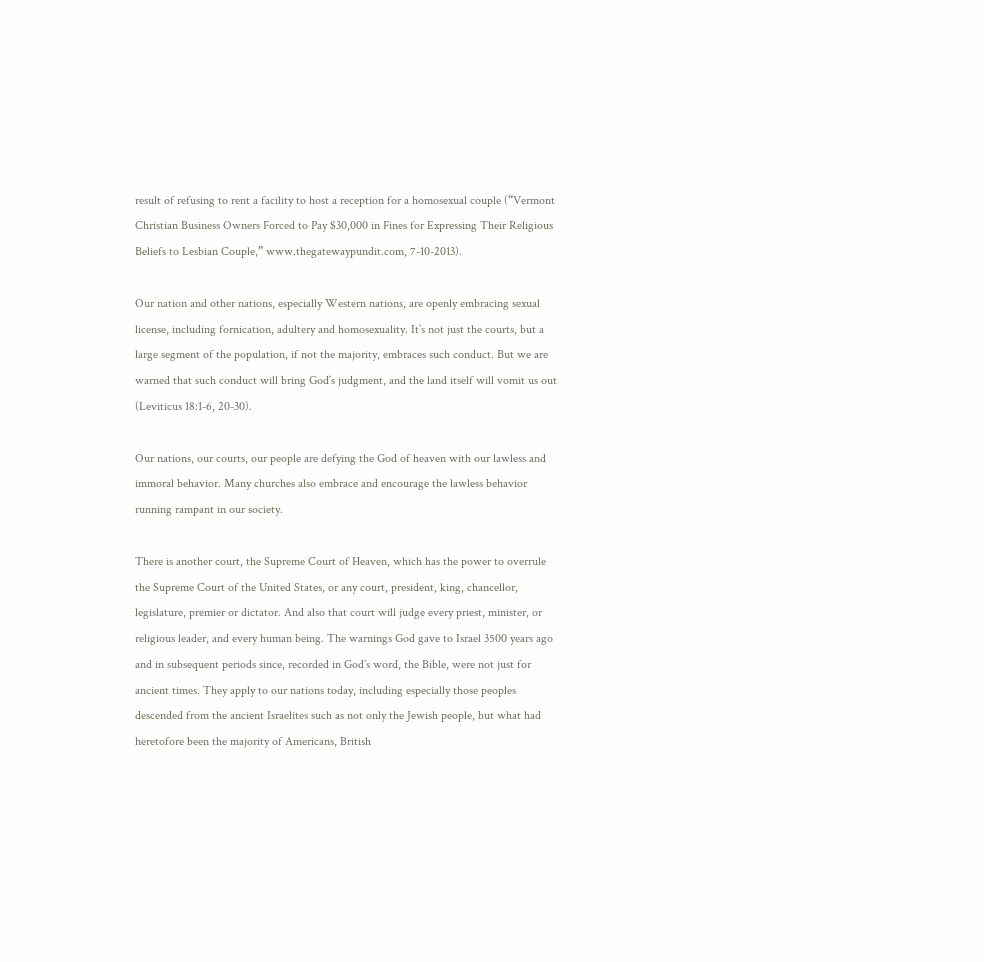result of refusing to rent a facility to host a reception for a homosexual couple (“Vermont Christian Business Owners Forced to Pay $30,000 in Fines for Expressing Their Religious Beliefs to Lesbian Couple,” www.thegatewaypundit.com, 7-10-2013).

Our nation and other nations, especially Western nations, are openly embracing sexual license, including fornication, adultery and homosexuality. It’s not just the courts, but a large segment of the population, if not the majority, embraces such conduct. But we are warned that such conduct will bring God’s judgment, and the land itself will vomit us out (Leviticus 18:1-6, 20-30).

Our nations, our courts, our people are defying the God of heaven with our lawless and immoral behavior. Many churches also embrace and encourage the lawless behavior running rampant in our society.

There is another court, the Supreme Court of Heaven, which has the power to overrule the Supreme Court of the United States, or any court, president, king, chancellor, legislature, premier or dictator. And also that court will judge every priest, minister, or religious leader, and every human being. The warnings God gave to Israel 3500 years ago and in subsequent periods since, recorded in God’s word, the Bible, were not just for ancient times. They apply to our nations today, including especially those peoples descended from the ancient Israelites such as not only the Jewish people, but what had heretofore been the majority of Americans, British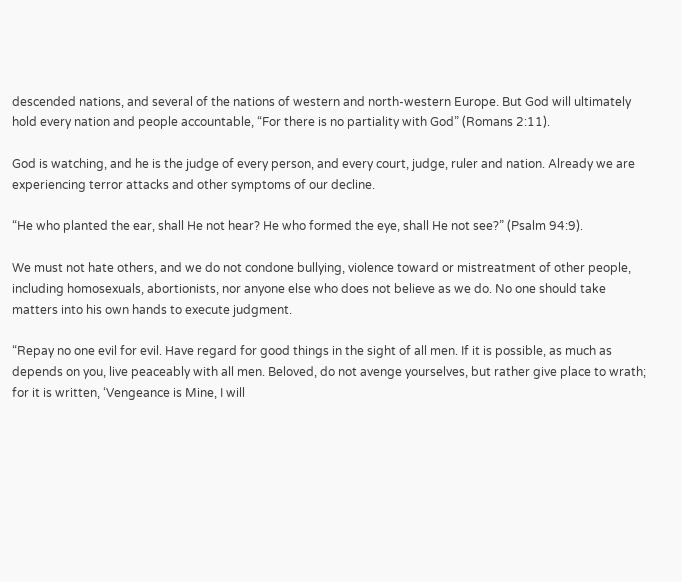descended nations, and several of the nations of western and north-western Europe. But God will ultimately hold every nation and people accountable, “For there is no partiality with God” (Romans 2:11).

God is watching, and he is the judge of every person, and every court, judge, ruler and nation. Already we are experiencing terror attacks and other symptoms of our decline.

“He who planted the ear, shall He not hear? He who formed the eye, shall He not see?” (Psalm 94:9).

We must not hate others, and we do not condone bullying, violence toward or mistreatment of other people, including homosexuals, abortionists, nor anyone else who does not believe as we do. No one should take matters into his own hands to execute judgment.

“Repay no one evil for evil. Have regard for good things in the sight of all men. If it is possible, as much as depends on you, live peaceably with all men. Beloved, do not avenge yourselves, but rather give place to wrath; for it is written, ‘Vengeance is Mine, I will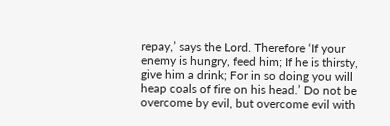repay,’ says the Lord. Therefore ‘If your enemy is hungry, feed him; If he is thirsty, give him a drink; For in so doing you will heap coals of fire on his head.’ Do not be overcome by evil, but overcome evil with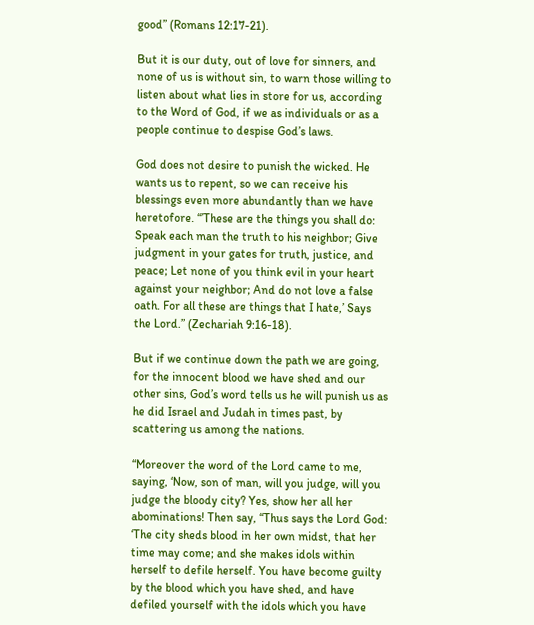good” (Romans 12:17-21).

But it is our duty, out of love for sinners, and none of us is without sin, to warn those willing to listen about what lies in store for us, according to the Word of God, if we as individuals or as a people continue to despise God’s laws.

God does not desire to punish the wicked. He wants us to repent, so we can receive his blessings even more abundantly than we have heretofore. “’These are the things you shall do: Speak each man the truth to his neighbor; Give judgment in your gates for truth, justice, and peace; Let none of you think evil in your heart against your neighbor; And do not love a false oath. For all these are things that I hate,’ Says the Lord.” (Zechariah 9:16-18).

But if we continue down the path we are going, for the innocent blood we have shed and our other sins, God’s word tells us he will punish us as he did Israel and Judah in times past, by scattering us among the nations.

“Moreover the word of the Lord came to me, saying, ‘Now, son of man, will you judge, will you judge the bloody city? Yes, show her all her abominations! Then say, “Thus says the Lord God: ‘The city sheds blood in her own midst, that her time may come; and she makes idols within herself to defile herself. You have become guilty by the blood which you have shed, and have defiled yourself with the idols which you have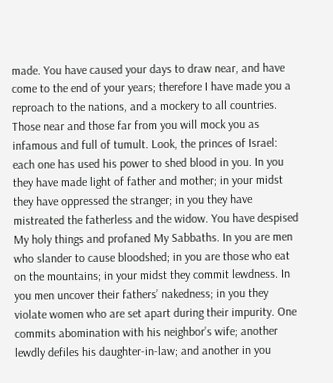made. You have caused your days to draw near, and have come to the end of your years; therefore I have made you a reproach to the nations, and a mockery to all countries. Those near and those far from you will mock you as infamous and full of tumult. Look, the princes of Israel: each one has used his power to shed blood in you. In you they have made light of father and mother; in your midst they have oppressed the stranger; in you they have mistreated the fatherless and the widow. You have despised My holy things and profaned My Sabbaths. In you are men who slander to cause bloodshed; in you are those who eat on the mountains; in your midst they commit lewdness. In you men uncover their fathers’ nakedness; in you they violate women who are set apart during their impurity. One commits abomination with his neighbor’s wife; another lewdly defiles his daughter-in-law; and another in you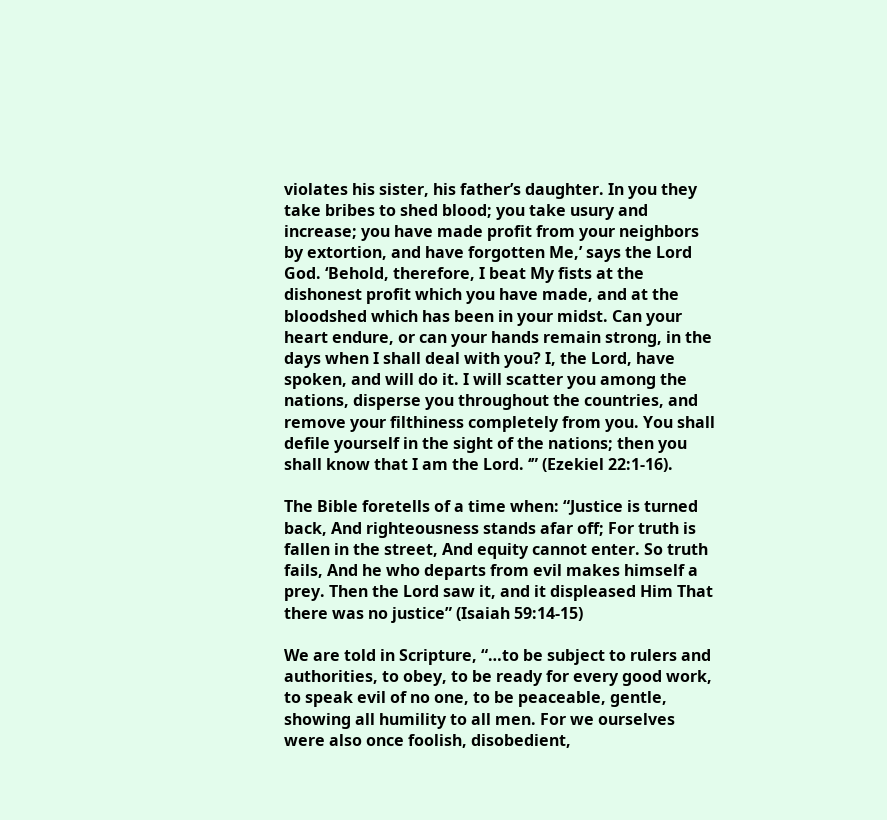violates his sister, his father’s daughter. In you they take bribes to shed blood; you take usury and increase; you have made profit from your neighbors by extortion, and have forgotten Me,’ says the Lord God. ‘Behold, therefore, I beat My fists at the dishonest profit which you have made, and at the bloodshed which has been in your midst. Can your heart endure, or can your hands remain strong, in the days when I shall deal with you? I, the Lord, have spoken, and will do it. I will scatter you among the nations, disperse you throughout the countries, and remove your filthiness completely from you. You shall defile yourself in the sight of the nations; then you shall know that I am the Lord. ‘” (Ezekiel 22:1-16).

The Bible foretells of a time when: “Justice is turned back, And righteousness stands afar off; For truth is fallen in the street, And equity cannot enter. So truth fails, And he who departs from evil makes himself a prey. Then the Lord saw it, and it displeased Him That there was no justice” (Isaiah 59:14-15)

We are told in Scripture, “…to be subject to rulers and authorities, to obey, to be ready for every good work, to speak evil of no one, to be peaceable, gentle, showing all humility to all men. For we ourselves were also once foolish, disobedient,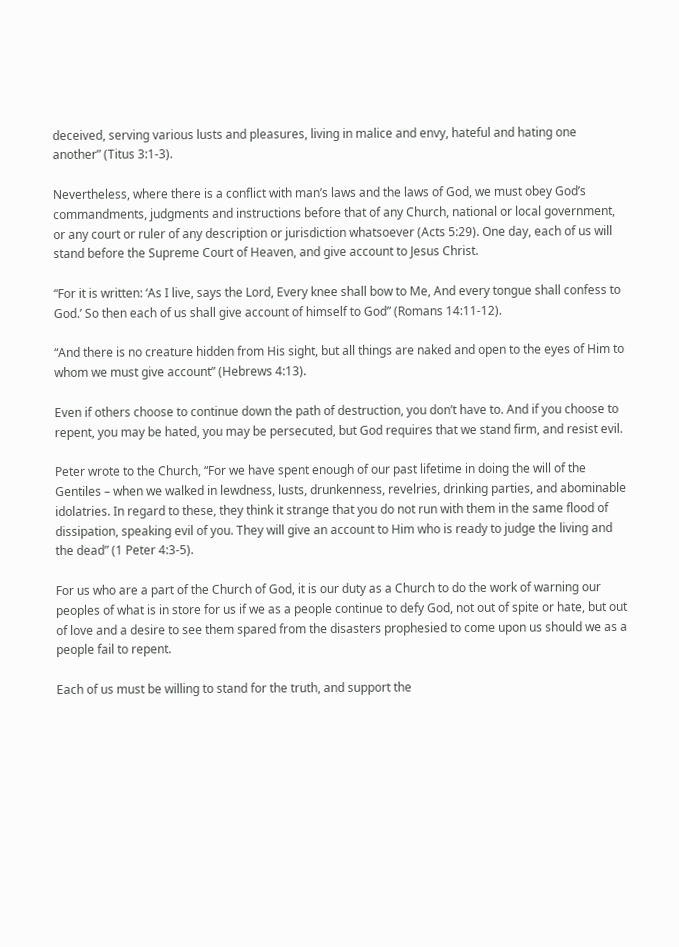deceived, serving various lusts and pleasures, living in malice and envy, hateful and hating one another” (Titus 3:1-3).

Nevertheless, where there is a conflict with man’s laws and the laws of God, we must obey God’s commandments, judgments and instructions before that of any Church, national or local government, or any court or ruler of any description or jurisdiction whatsoever (Acts 5:29). One day, each of us will stand before the Supreme Court of Heaven, and give account to Jesus Christ.

“For it is written: ‘As I live, says the Lord, Every knee shall bow to Me, And every tongue shall confess to God.’ So then each of us shall give account of himself to God” (Romans 14:11-12).

“And there is no creature hidden from His sight, but all things are naked and open to the eyes of Him to whom we must give account” (Hebrews 4:13).

Even if others choose to continue down the path of destruction, you don’t have to. And if you choose to repent, you may be hated, you may be persecuted, but God requires that we stand firm, and resist evil.

Peter wrote to the Church, “For we have spent enough of our past lifetime in doing the will of the Gentiles – when we walked in lewdness, lusts, drunkenness, revelries, drinking parties, and abominable idolatries. In regard to these, they think it strange that you do not run with them in the same flood of dissipation, speaking evil of you. They will give an account to Him who is ready to judge the living and the dead” (1 Peter 4:3-5).

For us who are a part of the Church of God, it is our duty as a Church to do the work of warning our peoples of what is in store for us if we as a people continue to defy God, not out of spite or hate, but out of love and a desire to see them spared from the disasters prophesied to come upon us should we as a people fail to repent.

Each of us must be willing to stand for the truth, and support the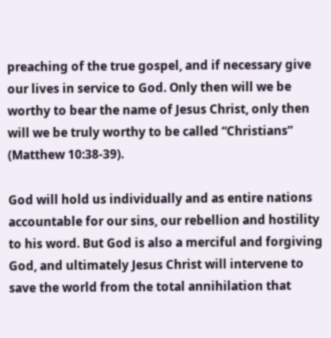preaching of the true gospel, and if necessary give our lives in service to God. Only then will we be worthy to bear the name of Jesus Christ, only then will we be truly worthy to be called “Christians” (Matthew 10:38-39).

God will hold us individually and as entire nations accountable for our sins, our rebellion and hostility to his word. But God is also a merciful and forgiving God, and ultimately Jesus Christ will intervene to save the world from the total annihilation that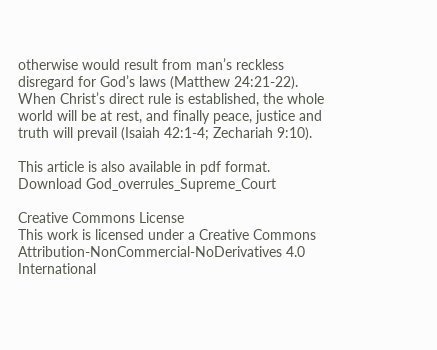otherwise would result from man’s reckless disregard for God’s laws (Matthew 24:21-22). When Christ’s direct rule is established, the whole world will be at rest, and finally peace, justice and truth will prevail (Isaiah 42:1-4; Zechariah 9:10).

This article is also available in pdf format.
Download God_overrules_Supreme_Court

Creative Commons License
This work is licensed under a Creative Commons Attribution-NonCommercial-NoDerivatives 4.0 International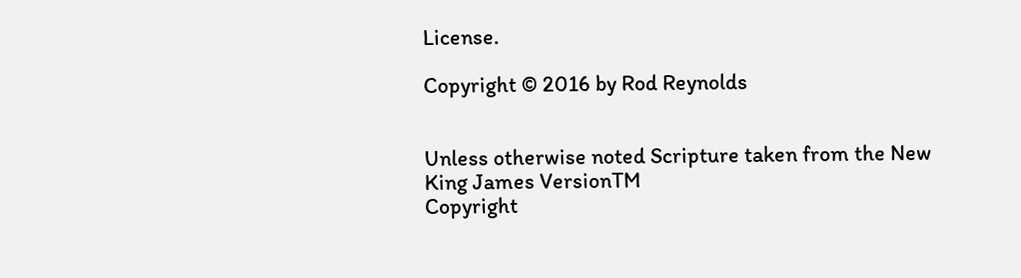License.

Copyright © 2016 by Rod Reynolds


Unless otherwise noted Scripture taken from the New King James VersionTM
Copyright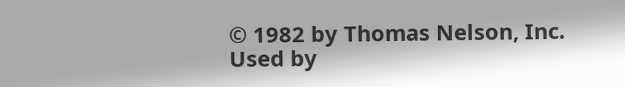© 1982 by Thomas Nelson, Inc. Used by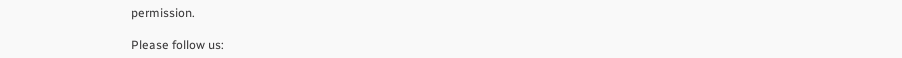permission.

Please follow us: